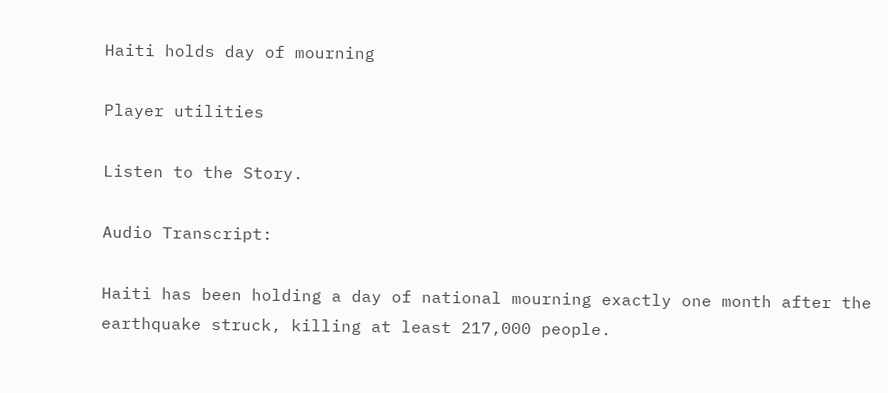Haiti holds day of mourning

Player utilities

Listen to the Story.

Audio Transcript:

Haiti has been holding a day of national mourning exactly one month after the earthquake struck, killing at least 217,000 people.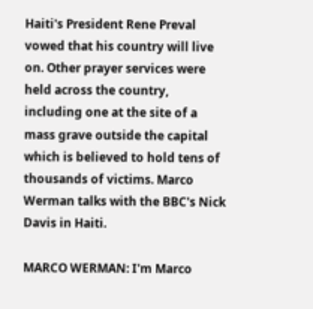Haiti's President Rene Preval vowed that his country will live on. Other prayer services were held across the country, including one at the site of a mass grave outside the capital which is believed to hold tens of thousands of victims. Marco Werman talks with the BBC's Nick Davis in Haiti.

MARCO WERMAN: I'm Marco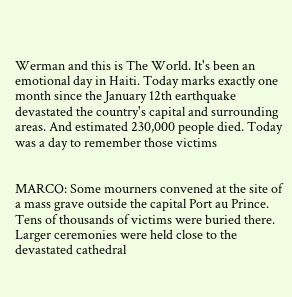Werman and this is The World. It's been an emotional day in Haiti. Today marks exactly one month since the January 12th earthquake devastated the country's capital and surrounding areas. And estimated 230,000 people died. Today was a day to remember those victims


MARCO: Some mourners convened at the site of a mass grave outside the capital Port au Prince. Tens of thousands of victims were buried there. Larger ceremonies were held close to the devastated cathedral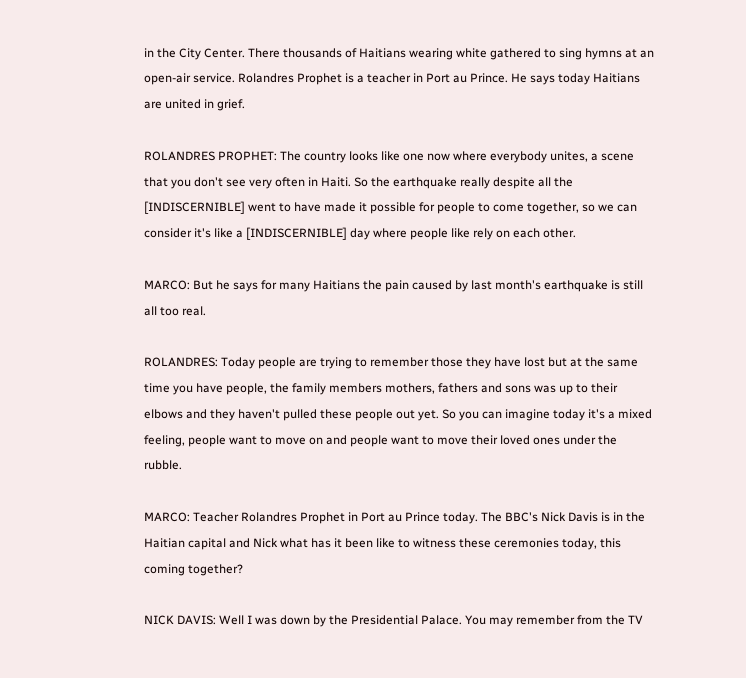in the City Center. There thousands of Haitians wearing white gathered to sing hymns at an open-air service. Rolandres Prophet is a teacher in Port au Prince. He says today Haitians are united in grief.

ROLANDRES PROPHET: The country looks like one now where everybody unites, a scene that you don't see very often in Haiti. So the earthquake really despite all the [INDISCERNIBLE] went to have made it possible for people to come together, so we can consider it's like a [INDISCERNIBLE] day where people like rely on each other.

MARCO: But he says for many Haitians the pain caused by last month's earthquake is still all too real.

ROLANDRES: Today people are trying to remember those they have lost but at the same time you have people, the family members mothers, fathers and sons was up to their elbows and they haven't pulled these people out yet. So you can imagine today it's a mixed feeling, people want to move on and people want to move their loved ones under the rubble.

MARCO: Teacher Rolandres Prophet in Port au Prince today. The BBC's Nick Davis is in the Haitian capital and Nick what has it been like to witness these ceremonies today, this coming together?

NICK DAVIS: Well I was down by the Presidential Palace. You may remember from the TV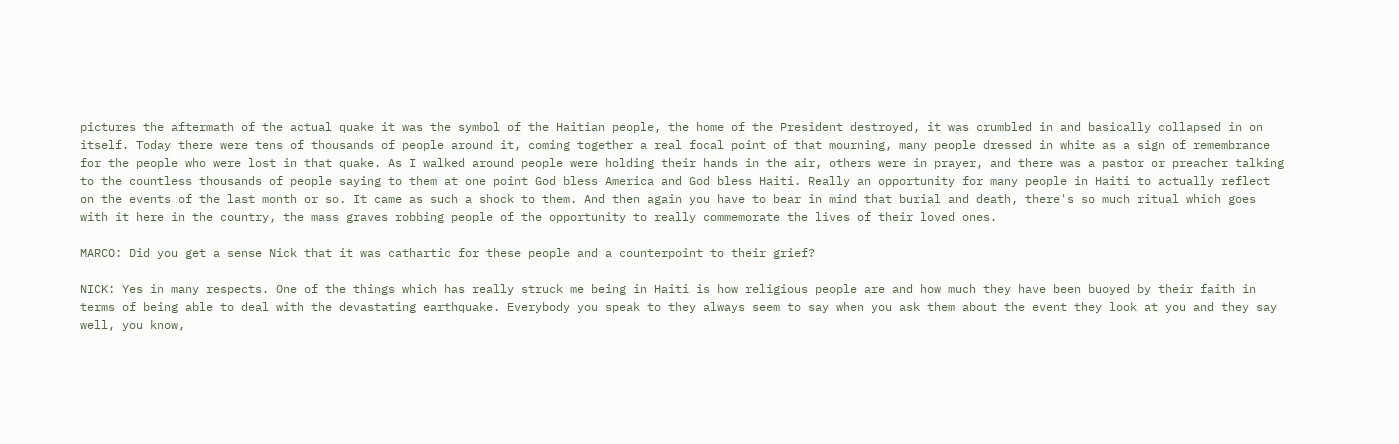pictures the aftermath of the actual quake it was the symbol of the Haitian people, the home of the President destroyed, it was crumbled in and basically collapsed in on itself. Today there were tens of thousands of people around it, coming together a real focal point of that mourning, many people dressed in white as a sign of remembrance for the people who were lost in that quake. As I walked around people were holding their hands in the air, others were in prayer, and there was a pastor or preacher talking to the countless thousands of people saying to them at one point God bless America and God bless Haiti. Really an opportunity for many people in Haiti to actually reflect on the events of the last month or so. It came as such a shock to them. And then again you have to bear in mind that burial and death, there's so much ritual which goes with it here in the country, the mass graves robbing people of the opportunity to really commemorate the lives of their loved ones.

MARCO: Did you get a sense Nick that it was cathartic for these people and a counterpoint to their grief?

NICK: Yes in many respects. One of the things which has really struck me being in Haiti is how religious people are and how much they have been buoyed by their faith in terms of being able to deal with the devastating earthquake. Everybody you speak to they always seem to say when you ask them about the event they look at you and they say well, you know,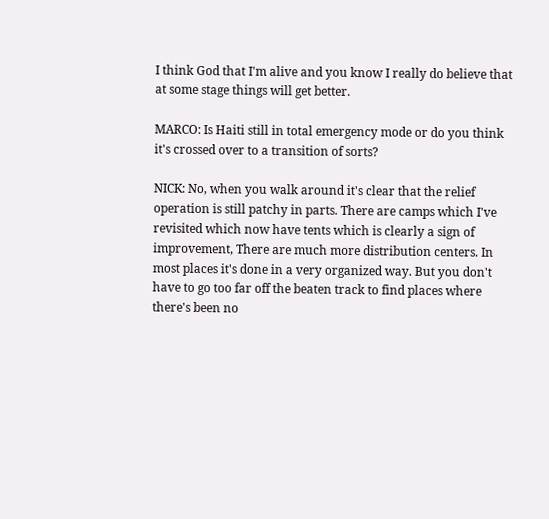I think God that I'm alive and you know I really do believe that at some stage things will get better.

MARCO: Is Haiti still in total emergency mode or do you think it's crossed over to a transition of sorts?

NICK: No, when you walk around it's clear that the relief operation is still patchy in parts. There are camps which I've revisited which now have tents which is clearly a sign of improvement, There are much more distribution centers. In most places it's done in a very organized way. But you don't have to go too far off the beaten track to find places where there's been no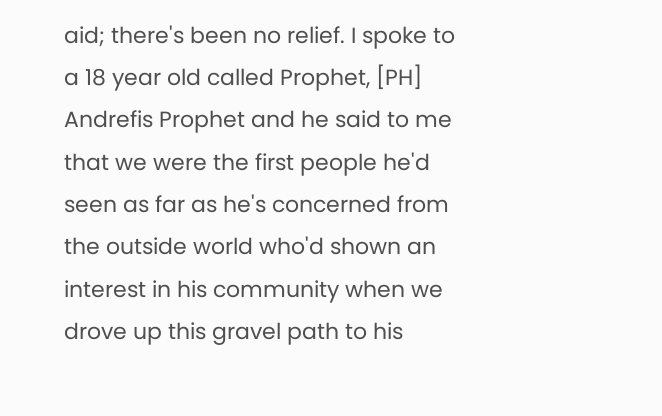aid; there's been no relief. I spoke to a 18 year old called Prophet, [PH] Andrefis Prophet and he said to me that we were the first people he'd seen as far as he's concerned from the outside world who'd shown an interest in his community when we drove up this gravel path to his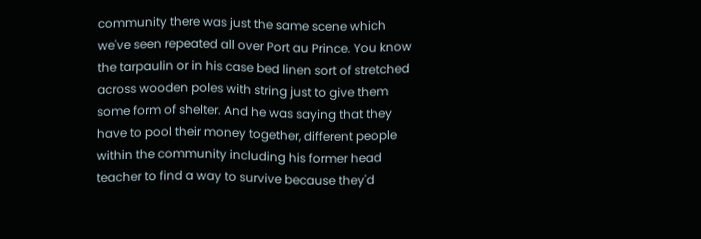community there was just the same scene which we've seen repeated all over Port au Prince. You know the tarpaulin or in his case bed linen sort of stretched across wooden poles with string just to give them some form of shelter. And he was saying that they have to pool their money together, different people within the community including his former head teacher to find a way to survive because they'd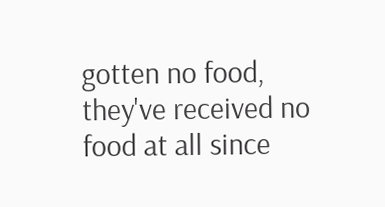gotten no food, they've received no food at all since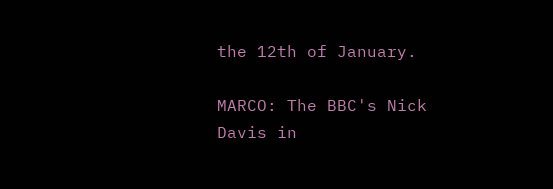the 12th of January.

MARCO: The BBC's Nick Davis in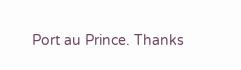Port au Prince. Thanks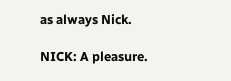as always Nick.

NICK: A pleasure.